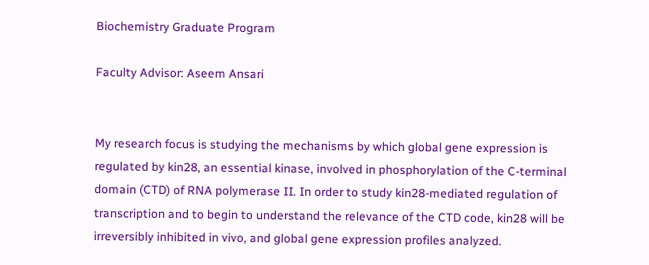Biochemistry Graduate Program

Faculty Advisor: Aseem Ansari


My research focus is studying the mechanisms by which global gene expression is regulated by kin28, an essential kinase, involved in phosphorylation of the C-terminal domain (CTD) of RNA polymerase II. In order to study kin28-mediated regulation of transcription and to begin to understand the relevance of the CTD code, kin28 will be irreversibly inhibited in vivo, and global gene expression profiles analyzed.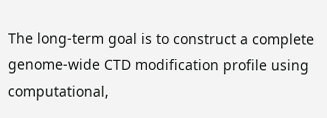The long-term goal is to construct a complete genome-wide CTD modification profile using computational,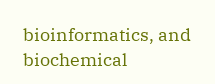bioinformatics, and biochemical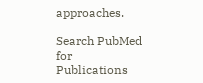approaches.

Search PubMed for Publications